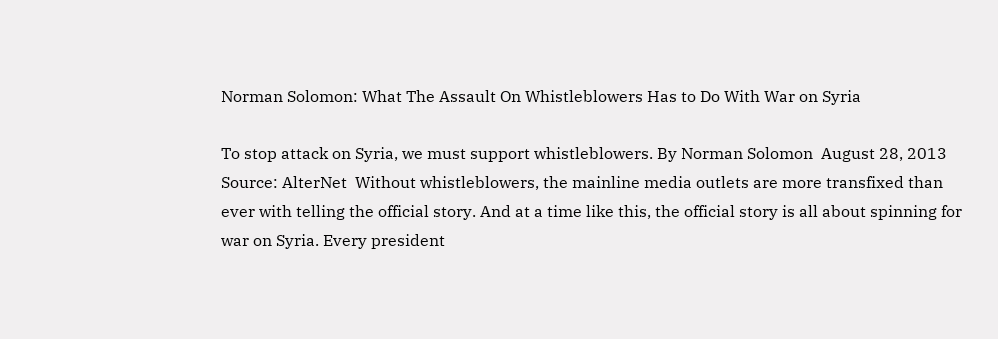Norman Solomon: What The Assault On Whistleblowers Has to Do With War on Syria

To stop attack on Syria, we must support whistleblowers. By Norman Solomon  August 28, 2013  Source: AlterNet  Without whistleblowers, the mainline media outlets are more transfixed than ever with telling the official story. And at a time like this, the official story is all about spinning for war on Syria. Every president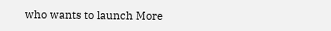who wants to launch More